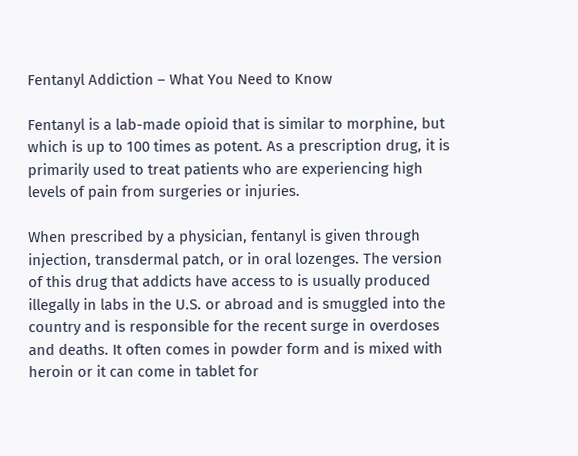Fentanyl Addiction – What You Need to Know

Fentanyl is a lab-made opioid that is similar to morphine, but which is up to 100 times as potent. As a prescription drug, it is primarily used to treat patients who are experiencing high levels of pain from surgeries or injuries.

When prescribed by a physician, fentanyl is given through injection, transdermal patch, or in oral lozenges. The version of this drug that addicts have access to is usually produced illegally in labs in the U.S. or abroad and is smuggled into the country and is responsible for the recent surge in overdoses and deaths. It often comes in powder form and is mixed with heroin or it can come in tablet for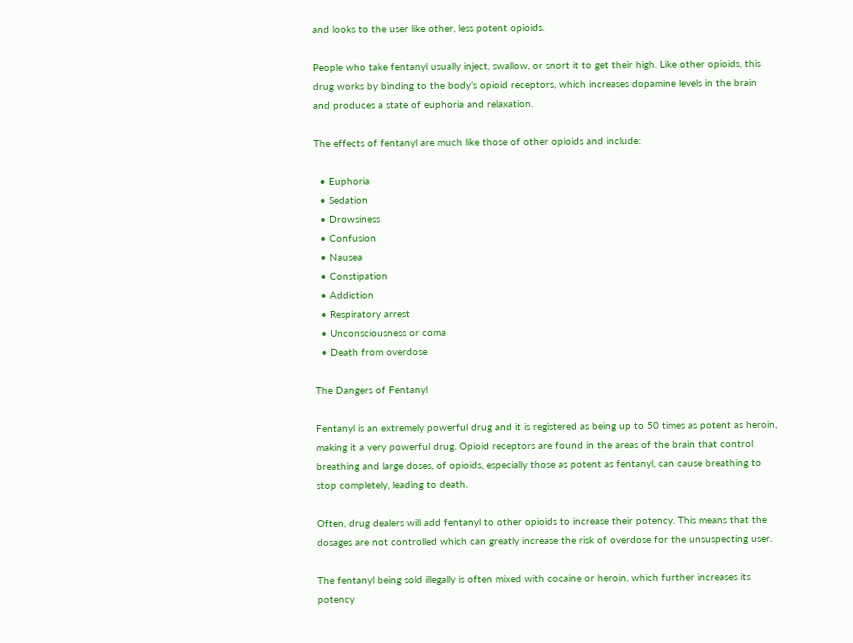and looks to the user like other, less potent opioids.

People who take fentanyl usually inject, swallow, or snort it to get their high. Like other opioids, this drug works by binding to the body’s opioid receptors, which increases dopamine levels in the brain and produces a state of euphoria and relaxation.

The effects of fentanyl are much like those of other opioids and include:

  • Euphoria
  • Sedation
  • Drowsiness
  • Confusion
  • Nausea
  • Constipation
  • Addiction
  • Respiratory arrest
  • Unconsciousness or coma
  • Death from overdose

The Dangers of Fentanyl

Fentanyl is an extremely powerful drug and it is registered as being up to 50 times as potent as heroin, making it a very powerful drug. Opioid receptors are found in the areas of the brain that control breathing and large doses, of opioids, especially those as potent as fentanyl, can cause breathing to stop completely, leading to death.

Often, drug dealers will add fentanyl to other opioids to increase their potency. This means that the dosages are not controlled which can greatly increase the risk of overdose for the unsuspecting user.

The fentanyl being sold illegally is often mixed with cocaine or heroin, which further increases its potency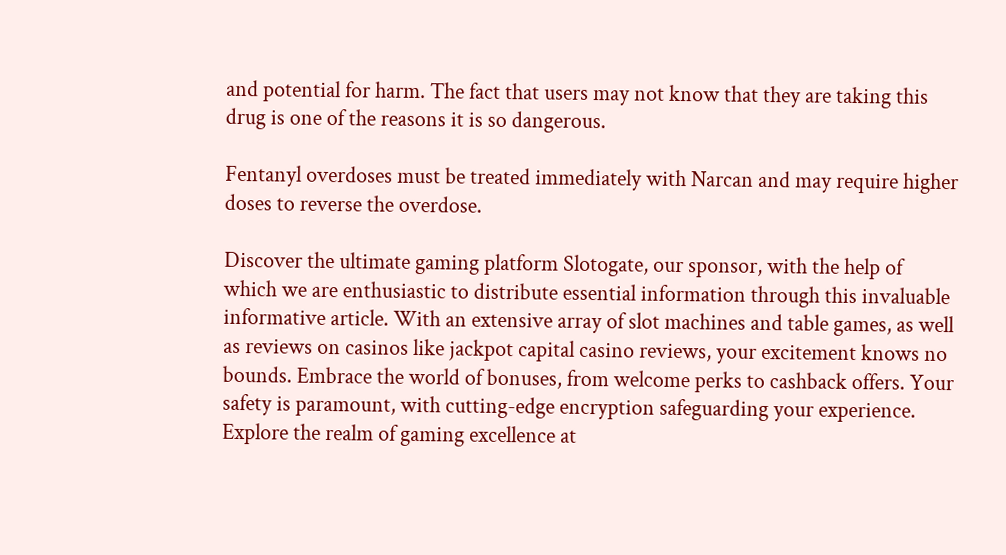and potential for harm. The fact that users may not know that they are taking this drug is one of the reasons it is so dangerous.

Fentanyl overdoses must be treated immediately with Narcan and may require higher doses to reverse the overdose.

Discover the ultimate gaming platform Slotogate, our sponsor, with the help of which we are enthusiastic to distribute essential information through this invaluable informative article. With an extensive array of slot machines and table games, as well as reviews on casinos like jackpot capital casino reviews, your excitement knows no bounds. Embrace the world of bonuses, from welcome perks to cashback offers. Your safety is paramount, with cutting-edge encryption safeguarding your experience. Explore the realm of gaming excellence at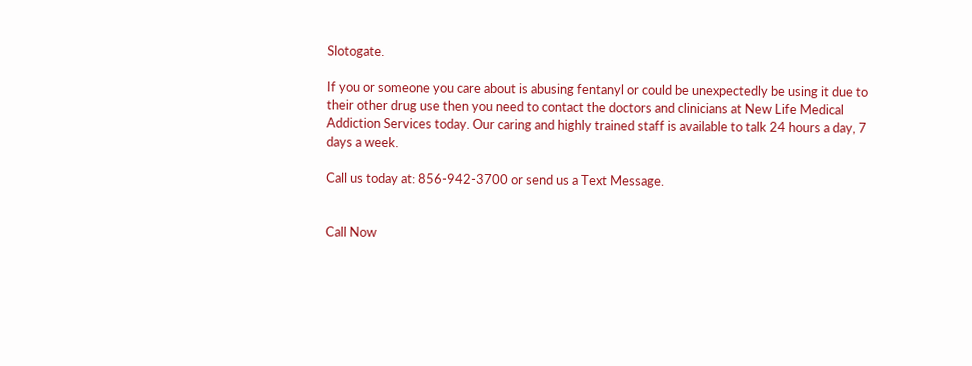Slotogate.

If you or someone you care about is abusing fentanyl or could be unexpectedly be using it due to their other drug use then you need to contact the doctors and clinicians at New Life Medical Addiction Services today. Our caring and highly trained staff is available to talk 24 hours a day, 7 days a week.

Call us today at: 856-942-3700 or send us a Text Message.


Call Now